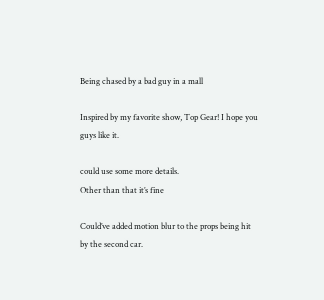Being chased by a bad guy in a mall

Inspired by my favorite show, Top Gear! I hope you guys like it.

could use some more details.
Other than that it’s fine

Could’ve added motion blur to the props being hit by the second car.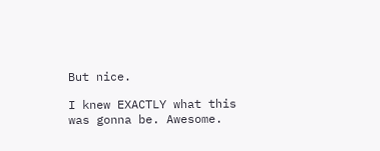But nice.

I knew EXACTLY what this was gonna be. Awesome.